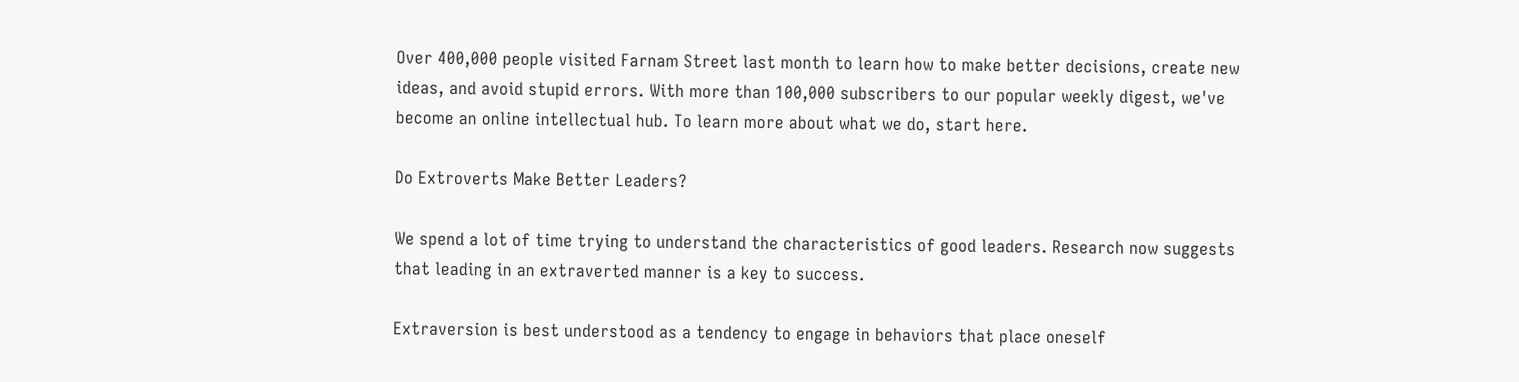Over 400,000 people visited Farnam Street last month to learn how to make better decisions, create new ideas, and avoid stupid errors. With more than 100,000 subscribers to our popular weekly digest, we've become an online intellectual hub. To learn more about what we do, start here.

Do Extroverts Make Better Leaders?

We spend a lot of time trying to understand the characteristics of good leaders. Research now suggests that leading in an extraverted manner is a key to success.

Extraversion is best understood as a tendency to engage in behaviors that place oneself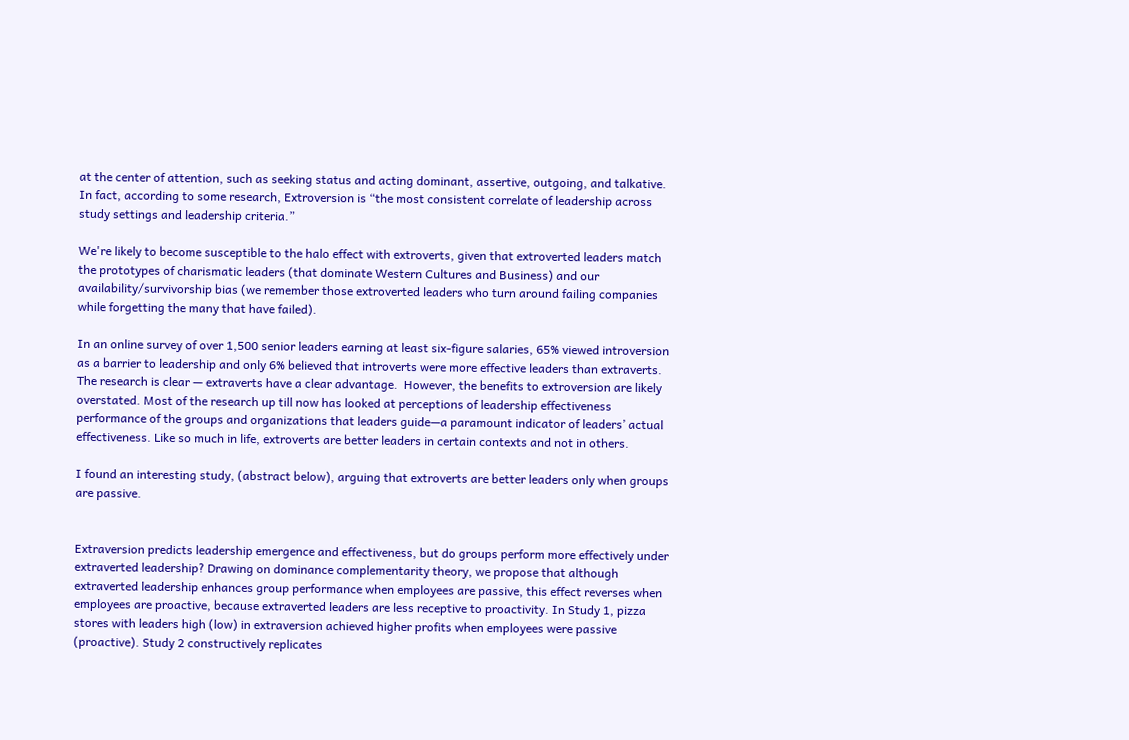at the center of attention, such as seeking status and acting dominant, assertive, outgoing, and talkative. In fact, according to some research, Extroversion is “the most consistent correlate of leadership across study settings and leadership criteria.”

We're likely to become susceptible to the halo effect with extroverts, given that extroverted leaders match the prototypes of charismatic leaders (that dominate Western Cultures and Business) and our availability/survivorship bias (we remember those extroverted leaders who turn around failing companies while forgetting the many that have failed).

In an online survey of over 1,500 senior leaders earning at least six-figure salaries, 65% viewed introversion as a barrier to leadership and only 6% believed that introverts were more effective leaders than extraverts. The research is clear — extraverts have a clear advantage.  However, the benefits to extroversion are likely overstated. Most of the research up till now has looked at perceptions of leadership effectiveness performance of the groups and organizations that leaders guide—a paramount indicator of leaders’ actual effectiveness. Like so much in life, extroverts are better leaders in certain contexts and not in others.

I found an interesting study, (abstract below), arguing that extroverts are better leaders only when groups are passive.


Extraversion predicts leadership emergence and effectiveness, but do groups perform more effectively under extraverted leadership? Drawing on dominance complementarity theory, we propose that although extraverted leadership enhances group performance when employees are passive, this effect reverses when employees are proactive, because extraverted leaders are less receptive to proactivity. In Study 1, pizza stores with leaders high (low) in extraversion achieved higher profits when employees were passive (proactive). Study 2 constructively replicates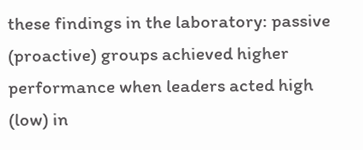these findings in the laboratory: passive (proactive) groups achieved higher performance when leaders acted high (low) in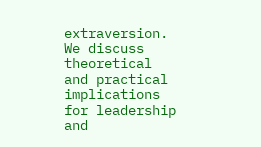extraversion. We discuss theoretical and practical implications for leadership and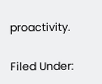proactivity.

Filed Under: